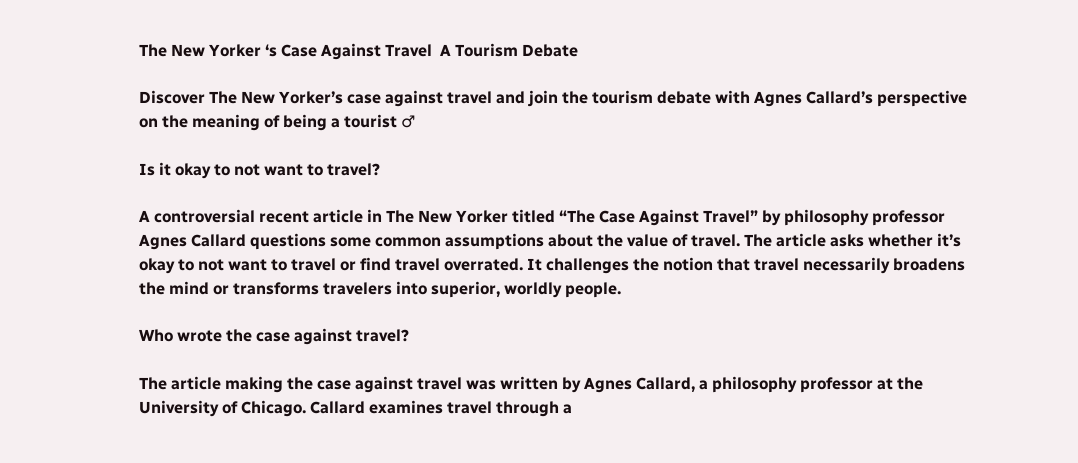The New Yorker ‘s Case Against Travel  A Tourism Debate

Discover The New Yorker’s case against travel and join the tourism debate with Agnes Callard’s perspective on the meaning of being a tourist ♂

Is it okay to not want to travel?

A controversial recent article in The New Yorker titled “The Case Against Travel” by philosophy professor Agnes Callard questions some common assumptions about the value of travel. The article asks whether it’s okay to not want to travel or find travel overrated. It challenges the notion that travel necessarily broadens the mind or transforms travelers into superior, worldly people.

Who wrote the case against travel?

The article making the case against travel was written by Agnes Callard, a philosophy professor at the University of Chicago. Callard examines travel through a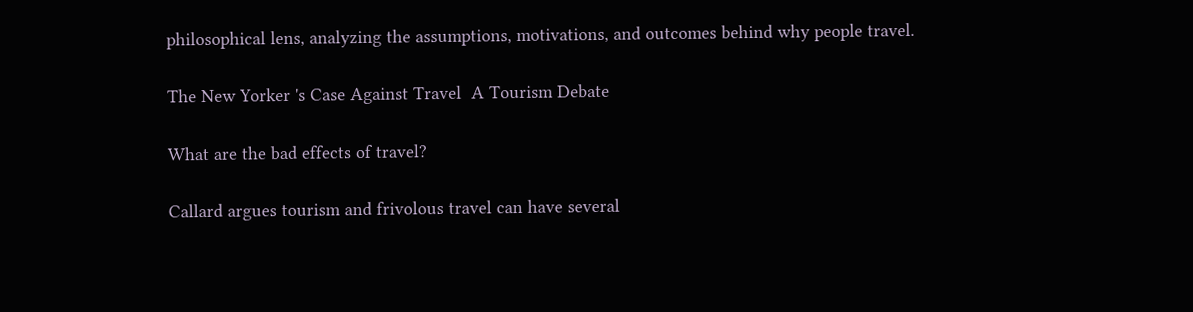philosophical lens, analyzing the assumptions, motivations, and outcomes behind why people travel.

The New Yorker 's Case Against Travel  A Tourism Debate

What are the bad effects of travel?

Callard argues tourism and frivolous travel can have several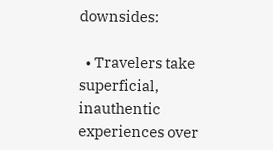downsides:

  • Travelers take superficial, inauthentic experiences over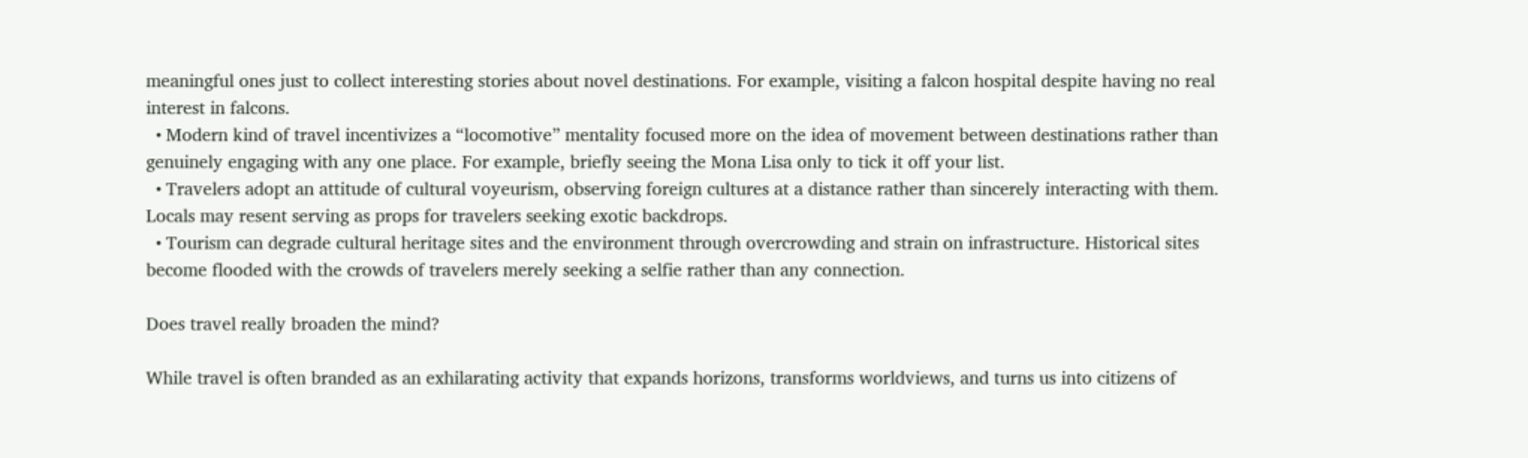meaningful ones just to collect interesting stories about novel destinations. For example, visiting a falcon hospital despite having no real interest in falcons.
  • Modern kind of travel incentivizes a “locomotive” mentality focused more on the idea of movement between destinations rather than genuinely engaging with any one place. For example, briefly seeing the Mona Lisa only to tick it off your list.
  • Travelers adopt an attitude of cultural voyeurism, observing foreign cultures at a distance rather than sincerely interacting with them. Locals may resent serving as props for travelers seeking exotic backdrops.
  • Tourism can degrade cultural heritage sites and the environment through overcrowding and strain on infrastructure. Historical sites become flooded with the crowds of travelers merely seeking a selfie rather than any connection.

Does travel really broaden the mind?

While travel is often branded as an exhilarating activity that expands horizons, transforms worldviews, and turns us into citizens of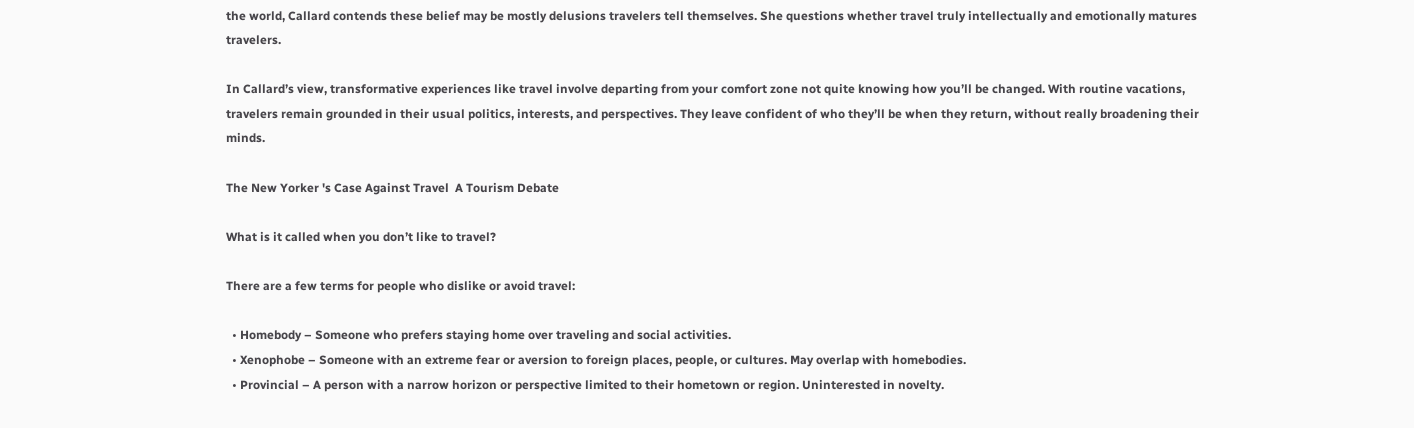the world, Callard contends these belief may be mostly delusions travelers tell themselves. She questions whether travel truly intellectually and emotionally matures travelers.

In Callard’s view, transformative experiences like travel involve departing from your comfort zone not quite knowing how you’ll be changed. With routine vacations, travelers remain grounded in their usual politics, interests, and perspectives. They leave confident of who they’ll be when they return, without really broadening their minds.

The New Yorker 's Case Against Travel  A Tourism Debate

What is it called when you don’t like to travel?

There are a few terms for people who dislike or avoid travel:

  • Homebody – Someone who prefers staying home over traveling and social activities.
  • Xenophobe – Someone with an extreme fear or aversion to foreign places, people, or cultures. May overlap with homebodies.
  • Provincial – A person with a narrow horizon or perspective limited to their hometown or region. Uninterested in novelty.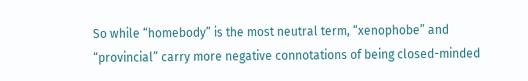So while “homebody” is the most neutral term, “xenophobe” and “provincial” carry more negative connotations of being closed-minded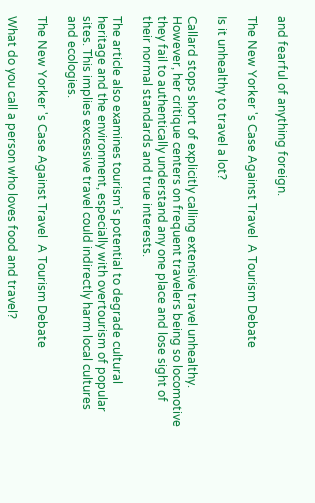and fearful of anything foreign.

The New Yorker 's Case Against Travel  A Tourism Debate

Is it unhealthy to travel a lot?

Callard stops short of explicitly calling extensive travel unhealthy. However, her critique centers on frequent travelers being so locomotive they fail to authentically understand any one place and lose sight of their normal standards and true interests.

The article also examines tourism’s potential to degrade cultural heritage and the environment, especially with overtourism of popular sites. This implies excessive travel could indirectly harm local cultures and ecologies.

The New Yorker 's Case Against Travel  A Tourism Debate

What do you call a person who loves food and travel?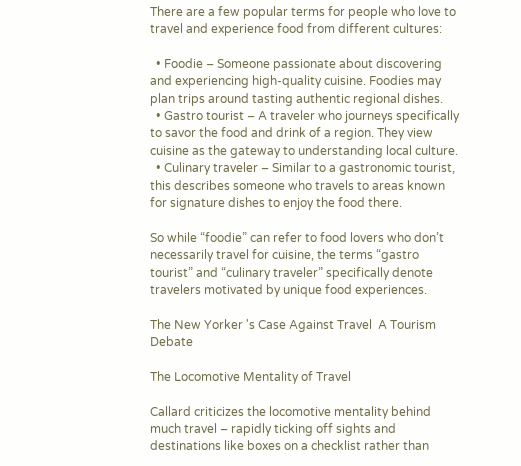There are a few popular terms for people who love to travel and experience food from different cultures:

  • Foodie – Someone passionate about discovering and experiencing high-quality cuisine. Foodies may plan trips around tasting authentic regional dishes.
  • Gastro tourist – A traveler who journeys specifically to savor the food and drink of a region. They view cuisine as the gateway to understanding local culture.
  • Culinary traveler – Similar to a gastronomic tourist, this describes someone who travels to areas known for signature dishes to enjoy the food there.

So while “foodie” can refer to food lovers who don’t necessarily travel for cuisine, the terms “gastro tourist” and “culinary traveler” specifically denote travelers motivated by unique food experiences.

The New Yorker 's Case Against Travel  A Tourism Debate

The Locomotive Mentality of Travel

Callard criticizes the locomotive mentality behind much travel – rapidly ticking off sights and destinations like boxes on a checklist rather than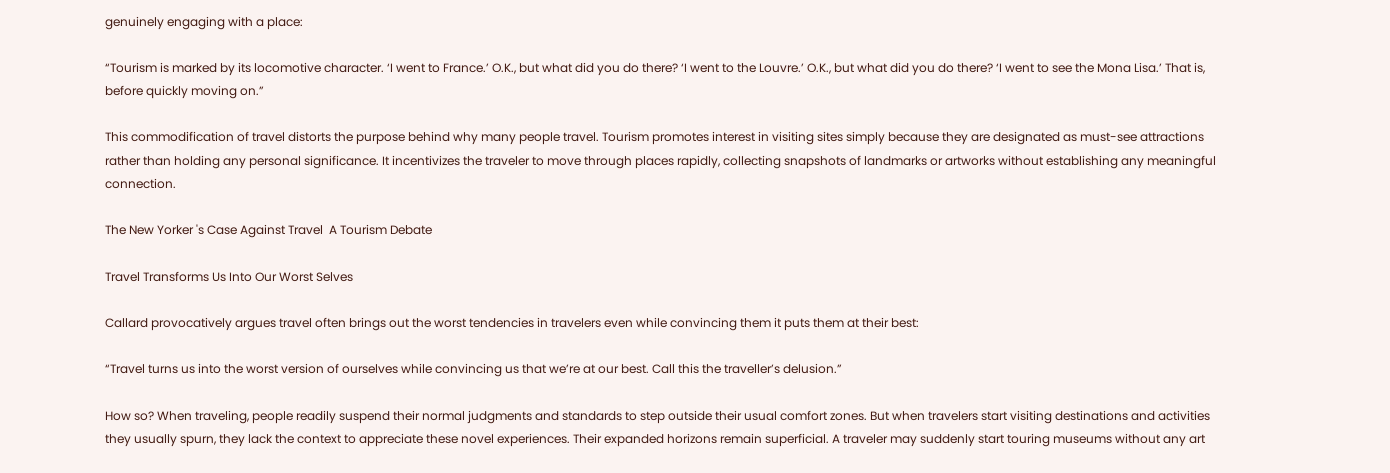genuinely engaging with a place:

“Tourism is marked by its locomotive character. ‘I went to France.’ O.K., but what did you do there? ‘I went to the Louvre.’ O.K., but what did you do there? ‘I went to see the Mona Lisa.’ That is, before quickly moving on.”

This commodification of travel distorts the purpose behind why many people travel. Tourism promotes interest in visiting sites simply because they are designated as must-see attractions rather than holding any personal significance. It incentivizes the traveler to move through places rapidly, collecting snapshots of landmarks or artworks without establishing any meaningful connection.

The New Yorker 's Case Against Travel  A Tourism Debate

Travel Transforms Us Into Our Worst Selves

Callard provocatively argues travel often brings out the worst tendencies in travelers even while convincing them it puts them at their best:

“Travel turns us into the worst version of ourselves while convincing us that we’re at our best. Call this the traveller’s delusion.”

How so? When traveling, people readily suspend their normal judgments and standards to step outside their usual comfort zones. But when travelers start visiting destinations and activities they usually spurn, they lack the context to appreciate these novel experiences. Their expanded horizons remain superficial. A traveler may suddenly start touring museums without any art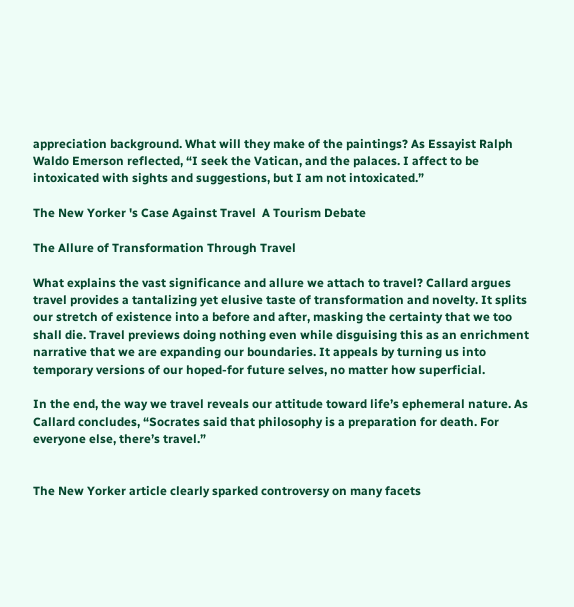appreciation background. What will they make of the paintings? As Essayist Ralph Waldo Emerson reflected, “I seek the Vatican, and the palaces. I affect to be intoxicated with sights and suggestions, but I am not intoxicated.”

The New Yorker 's Case Against Travel  A Tourism Debate

The Allure of Transformation Through Travel

What explains the vast significance and allure we attach to travel? Callard argues travel provides a tantalizing yet elusive taste of transformation and novelty. It splits our stretch of existence into a before and after, masking the certainty that we too shall die. Travel previews doing nothing even while disguising this as an enrichment narrative that we are expanding our boundaries. It appeals by turning us into temporary versions of our hoped-for future selves, no matter how superficial.

In the end, the way we travel reveals our attitude toward life’s ephemeral nature. As Callard concludes, “Socrates said that philosophy is a preparation for death. For everyone else, there’s travel.”


The New Yorker article clearly sparked controversy on many facets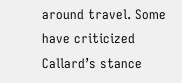around travel. Some have criticized Callard’s stance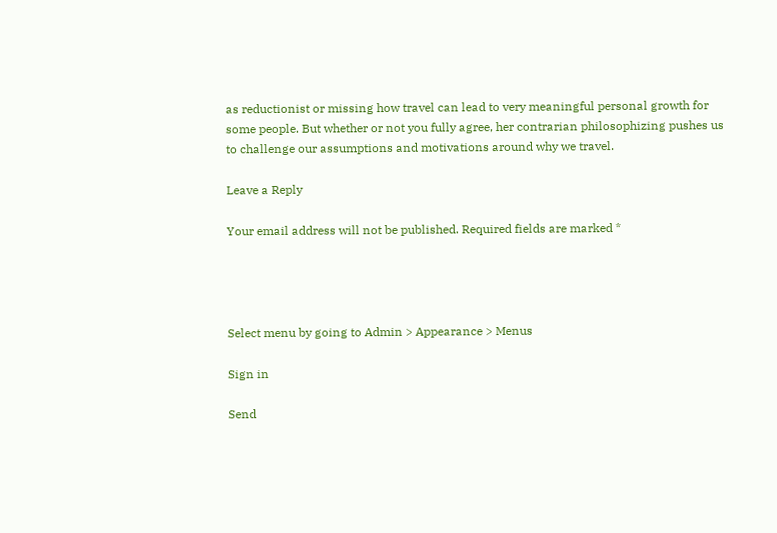as reductionist or missing how travel can lead to very meaningful personal growth for some people. But whether or not you fully agree, her contrarian philosophizing pushes us to challenge our assumptions and motivations around why we travel.

Leave a Reply

Your email address will not be published. Required fields are marked *




Select menu by going to Admin > Appearance > Menus

Sign in

Send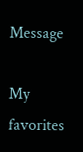Message

My favorites